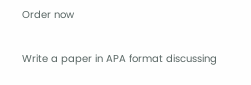Order now

Write a paper in APA format discussing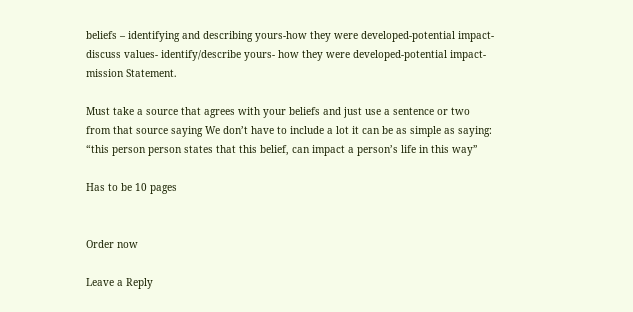beliefs – identifying and describing yours-how they were developed-potential impact-discuss values- identify/describe yours- how they were developed-potential impact-mission Statement.

Must take a source that agrees with your beliefs and just use a sentence or two from that source saying We don’t have to include a lot it can be as simple as saying: “this person person states that this belief, can impact a person’s life in this way”

Has to be 10 pages


Order now

Leave a Reply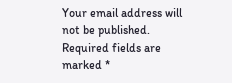Your email address will not be published. Required fields are marked *